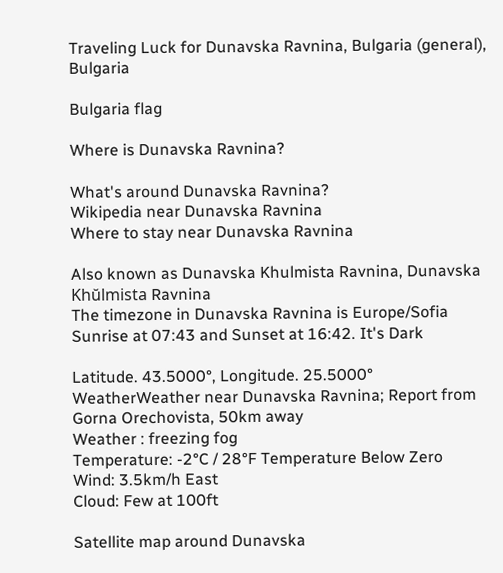Traveling Luck for Dunavska Ravnina, Bulgaria (general), Bulgaria

Bulgaria flag

Where is Dunavska Ravnina?

What's around Dunavska Ravnina?
Wikipedia near Dunavska Ravnina
Where to stay near Dunavska Ravnina

Also known as Dunavska Khulmista Ravnina, Dunavska Khŭlmista Ravnina
The timezone in Dunavska Ravnina is Europe/Sofia
Sunrise at 07:43 and Sunset at 16:42. It's Dark

Latitude. 43.5000°, Longitude. 25.5000°
WeatherWeather near Dunavska Ravnina; Report from Gorna Orechovista, 50km away
Weather : freezing fog
Temperature: -2°C / 28°F Temperature Below Zero
Wind: 3.5km/h East
Cloud: Few at 100ft

Satellite map around Dunavska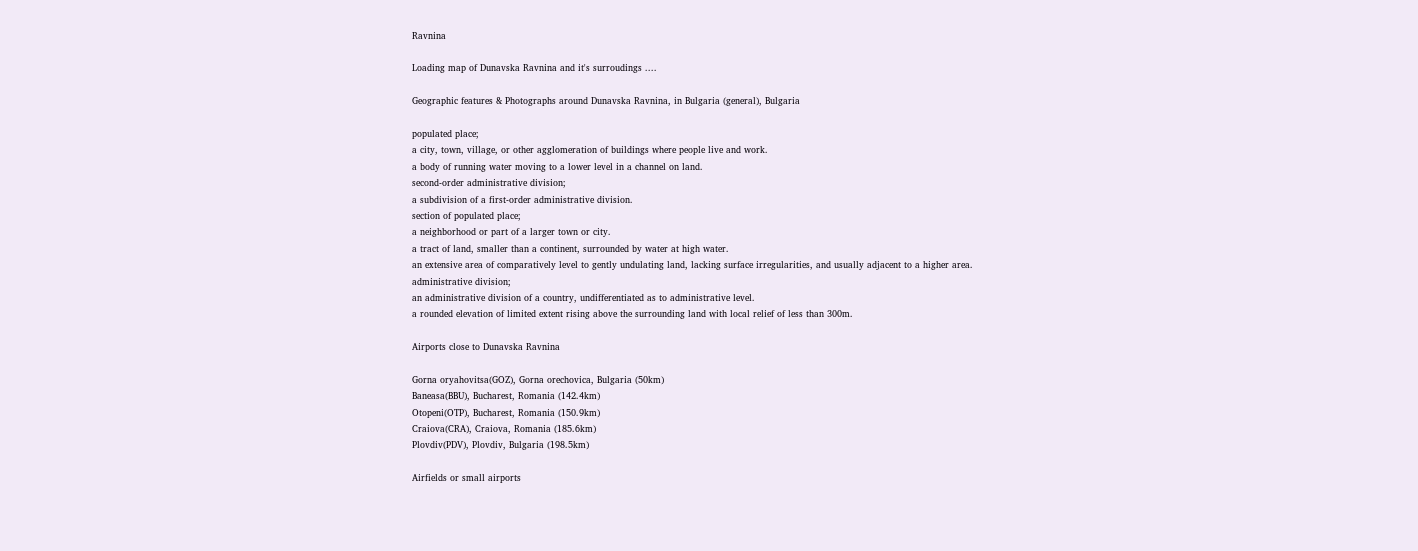Ravnina

Loading map of Dunavska Ravnina and it's surroudings ....

Geographic features & Photographs around Dunavska Ravnina, in Bulgaria (general), Bulgaria

populated place;
a city, town, village, or other agglomeration of buildings where people live and work.
a body of running water moving to a lower level in a channel on land.
second-order administrative division;
a subdivision of a first-order administrative division.
section of populated place;
a neighborhood or part of a larger town or city.
a tract of land, smaller than a continent, surrounded by water at high water.
an extensive area of comparatively level to gently undulating land, lacking surface irregularities, and usually adjacent to a higher area.
administrative division;
an administrative division of a country, undifferentiated as to administrative level.
a rounded elevation of limited extent rising above the surrounding land with local relief of less than 300m.

Airports close to Dunavska Ravnina

Gorna oryahovitsa(GOZ), Gorna orechovica, Bulgaria (50km)
Baneasa(BBU), Bucharest, Romania (142.4km)
Otopeni(OTP), Bucharest, Romania (150.9km)
Craiova(CRA), Craiova, Romania (185.6km)
Plovdiv(PDV), Plovdiv, Bulgaria (198.5km)

Airfields or small airports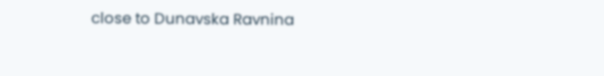close to Dunavska Ravnina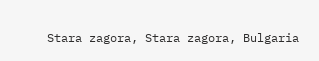Stara zagora, Stara zagora, Bulgaria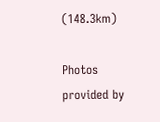(148.3km)

Photos provided by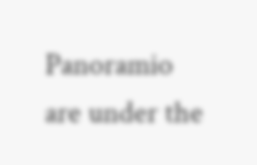Panoramio are under the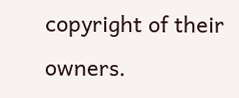copyright of their owners.